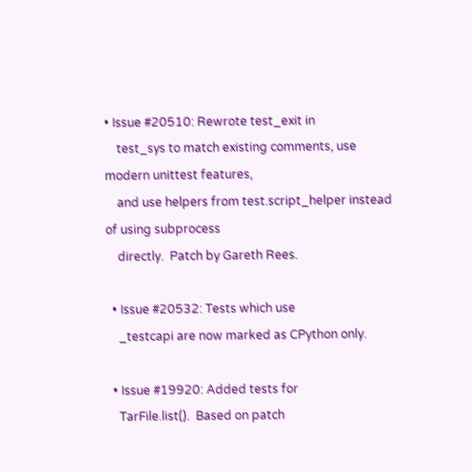• Issue #20510: Rewrote test_exit in
    test_sys to match existing comments, use modern unittest features,
    and use helpers from test.script_helper instead of using subprocess
    directly.  Patch by Gareth Rees.

  • Issue #20532: Tests which use
    _testcapi are now marked as CPython only.

  • Issue #19920: Added tests for
    TarFile.list().  Based on patch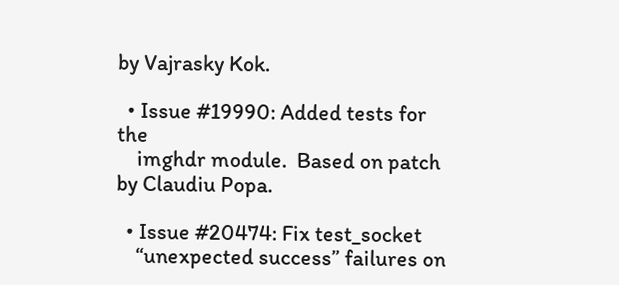by Vajrasky Kok.

  • Issue #19990: Added tests for the
    imghdr module.  Based on patch by Claudiu Popa.

  • Issue #20474: Fix test_socket
    “unexpected success” failures on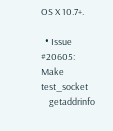OS X 10.7+.

  • Issue #20605: Make test_socket
    getaddrinfo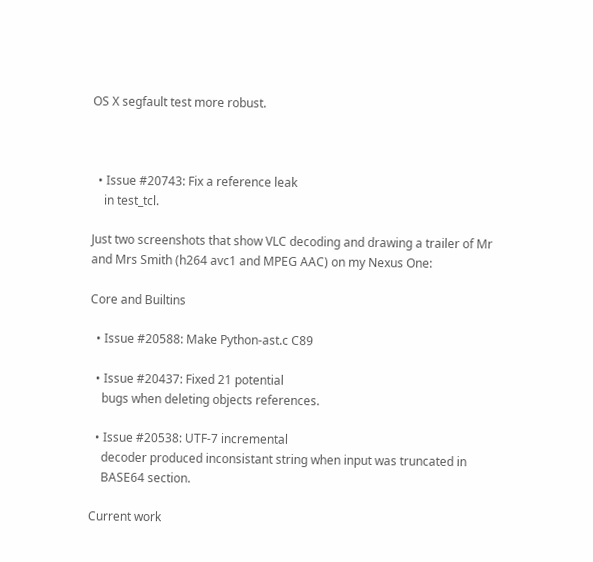OS X segfault test more robust.



  • Issue #20743: Fix a reference leak
    in test_tcl.

Just two screenshots that show VLC decoding and drawing a trailer of Mr
and Mrs Smith (h264 avc1 and MPEG AAC) on my Nexus One:

Core and Builtins

  • Issue #20588: Make Python-ast.c C89

  • Issue #20437: Fixed 21 potential
    bugs when deleting objects references.

  • Issue #20538: UTF-7 incremental
    decoder produced inconsistant string when input was truncated in
    BASE64 section.

Current work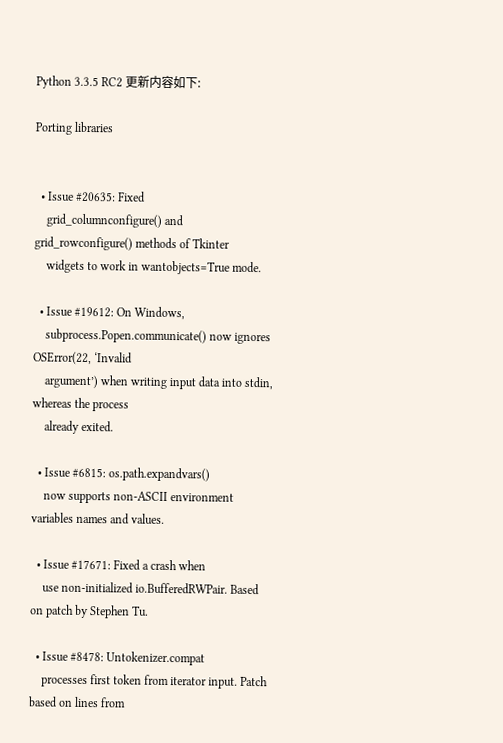Python 3.3.5 RC2 更新内容如下:

Porting libraries


  • Issue #20635: Fixed
    grid_columnconfigure() and grid_rowconfigure() methods of Tkinter
    widgets to work in wantobjects=True mode.

  • Issue #19612: On Windows,
    subprocess.Popen.communicate() now ignores OSError(22, ‘Invalid
    argument’) when writing input data into stdin, whereas the process
    already exited.

  • Issue #6815: os.path.expandvars()
    now supports non-ASCII environment variables names and values.

  • Issue #17671: Fixed a crash when
    use non-initialized io.BufferedRWPair. Based on patch by Stephen Tu.

  • Issue #8478: Untokenizer.compat
    processes first token from iterator input. Patch based on lines from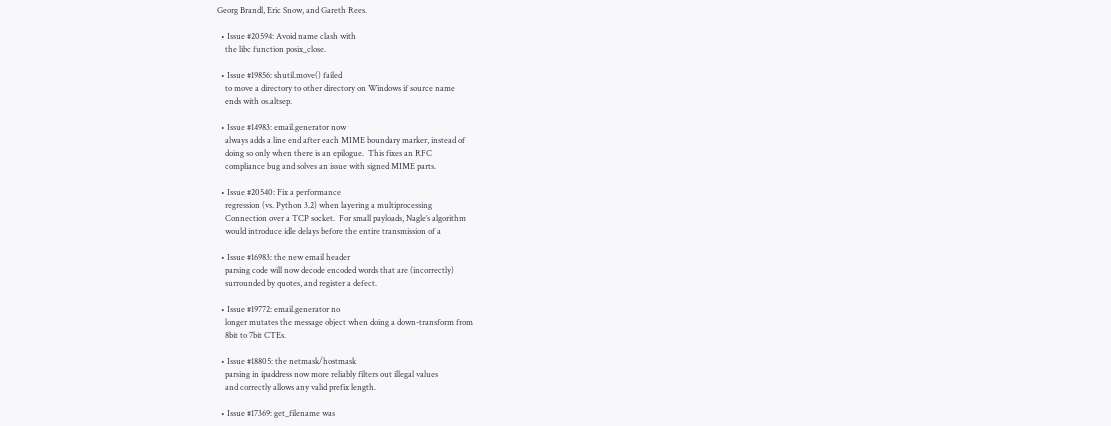Georg Brandl, Eric Snow, and Gareth Rees.

  • Issue #20594: Avoid name clash with
    the libc function posix_close.

  • Issue #19856: shutil.move() failed
    to move a directory to other directory on Windows if source name
    ends with os.altsep.

  • Issue #14983: email.generator now
    always adds a line end after each MIME boundary marker, instead of
    doing so only when there is an epilogue.  This fixes an RFC
    compliance bug and solves an issue with signed MIME parts.

  • Issue #20540: Fix a performance
    regression (vs. Python 3.2) when layering a multiprocessing
    Connection over a TCP socket.  For small payloads, Nagle’s algorithm
    would introduce idle delays before the entire transmission of a

  • Issue #16983: the new email header
    parsing code will now decode encoded words that are (incorrectly)
    surrounded by quotes, and register a defect.

  • Issue #19772: email.generator no
    longer mutates the message object when doing a down-transform from
    8bit to 7bit CTEs.

  • Issue #18805: the netmask/hostmask
    parsing in ipaddress now more reliably filters out illegal values
    and correctly allows any valid prefix length.

  • Issue #17369: get_filename was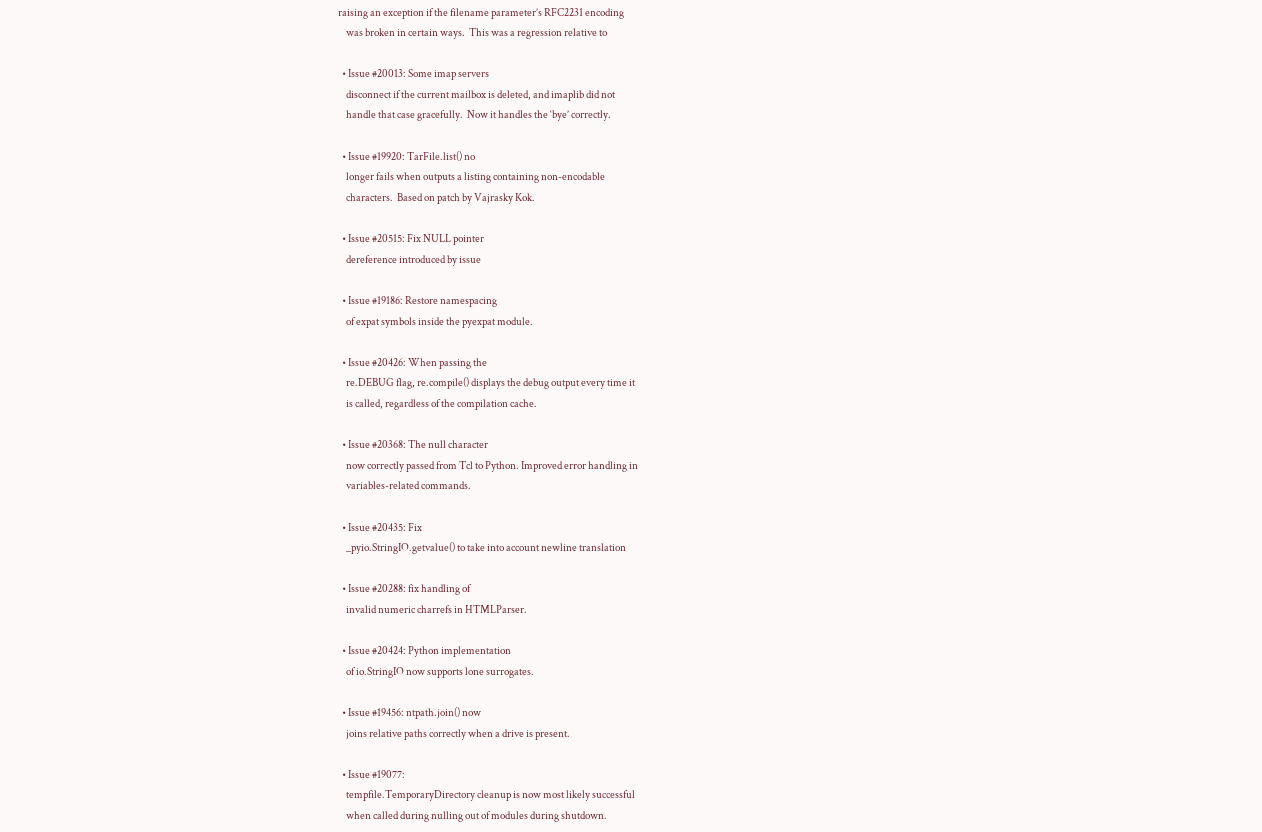raising an exception if the filename parameter’s RFC2231 encoding
    was broken in certain ways.  This was a regression relative to

  • Issue #20013: Some imap servers
    disconnect if the current mailbox is deleted, and imaplib did not
    handle that case gracefully.  Now it handles the ‘bye’ correctly.

  • Issue #19920: TarFile.list() no
    longer fails when outputs a listing containing non-encodable
    characters.  Based on patch by Vajrasky Kok.

  • Issue #20515: Fix NULL pointer
    dereference introduced by issue

  • Issue #19186: Restore namespacing
    of expat symbols inside the pyexpat module.

  • Issue #20426: When passing the
    re.DEBUG flag, re.compile() displays the debug output every time it
    is called, regardless of the compilation cache.

  • Issue #20368: The null character
    now correctly passed from Tcl to Python. Improved error handling in
    variables-related commands.

  • Issue #20435: Fix
    _pyio.StringIO.getvalue() to take into account newline translation

  • Issue #20288: fix handling of
    invalid numeric charrefs in HTMLParser.

  • Issue #20424: Python implementation
    of io.StringIO now supports lone surrogates.

  • Issue #19456: ntpath.join() now
    joins relative paths correctly when a drive is present.

  • Issue #19077:
    tempfile.TemporaryDirectory cleanup is now most likely successful
    when called during nulling out of modules during shutdown.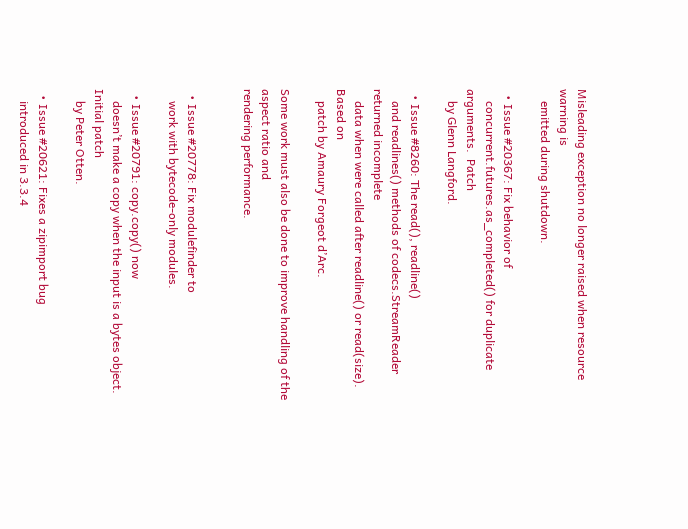Misleading exception no longer raised when resource warning is
    emitted during shutdown.

  • Issue #20367: Fix behavior of
    concurrent.futures.as_completed() for duplicate arguments.  Patch
    by Glenn Langford.

  • Issue #8260: The read(), readline()
    and readlines() methods of codecs.StreamReader returned incomplete
    data when were called after readline() or read(size).  Based on
    patch by Amaury Forgeot d’Arc.

Some work must also be done to improve handling of the aspect ratio and
rendering performance.


  • Issue #20778: Fix modulefinder to
    work with bytecode-only modules.

  • Issue #20791: copy.copy() now
    doesn’t make a copy when the input is a bytes object.  Initial patch
    by Peter Otten.

  • Issue #20621: Fixes a zipimport bug
    introduced in 3.3.4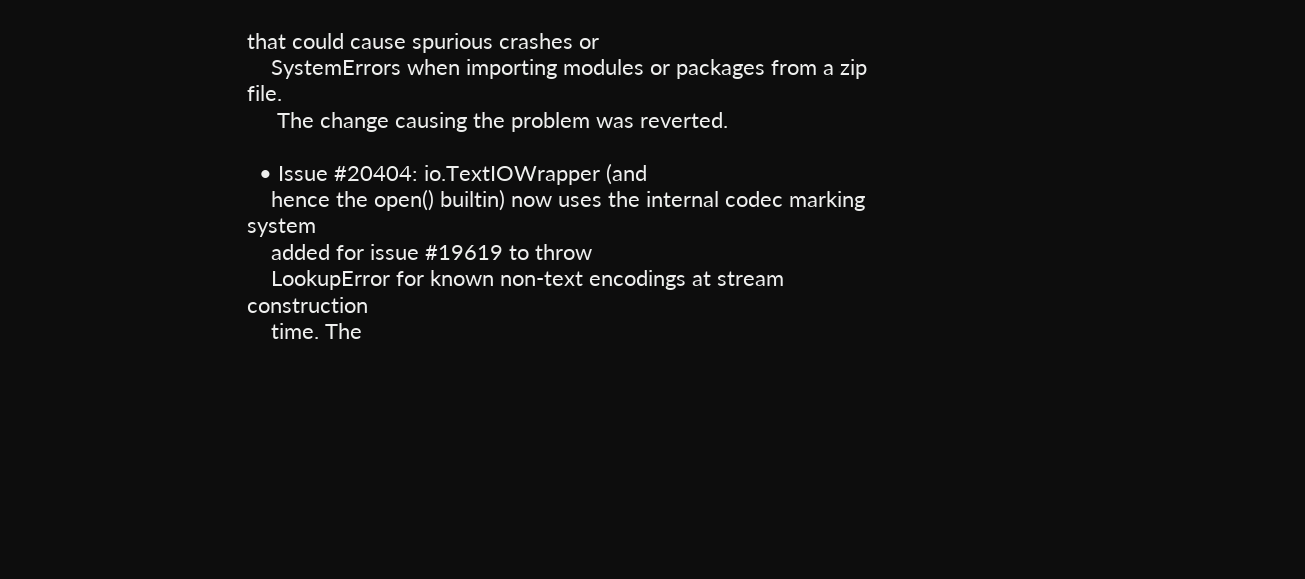that could cause spurious crashes or
    SystemErrors when importing modules or packages from a zip file.
     The change causing the problem was reverted.

  • Issue #20404: io.TextIOWrapper (and
    hence the open() builtin) now uses the internal codec marking system
    added for issue #19619 to throw
    LookupError for known non-text encodings at stream construction
    time. The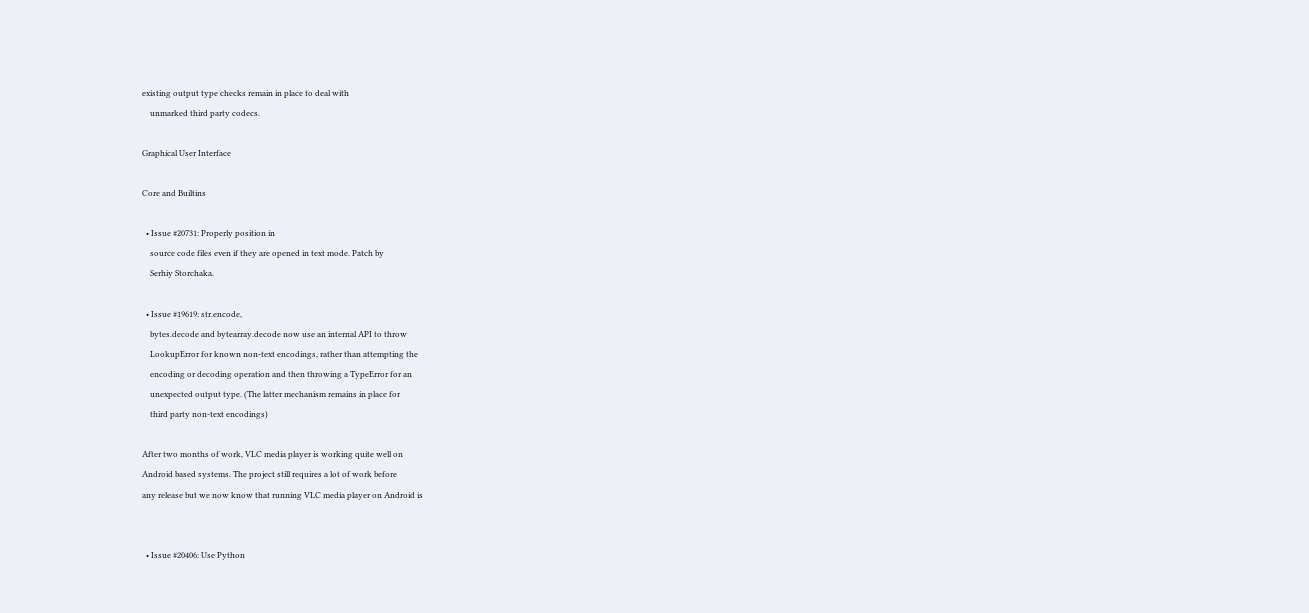existing output type checks remain in place to deal with
    unmarked third party codecs.

Graphical User Interface

Core and Builtins

  • Issue #20731: Properly position in
    source code files even if they are opened in text mode. Patch by
    Serhiy Storchaka.

  • Issue #19619: str.encode,
    bytes.decode and bytearray.decode now use an internal API to throw
    LookupError for known non-text encodings, rather than attempting the
    encoding or decoding operation and then throwing a TypeError for an
    unexpected output type. (The latter mechanism remains in place for
    third party non-text encodings)

After two months of work, VLC media player is working quite well on
Android based systems. The project still requires a lot of work before
any release but we now know that running VLC media player on Android is


  • Issue #20406: Use Python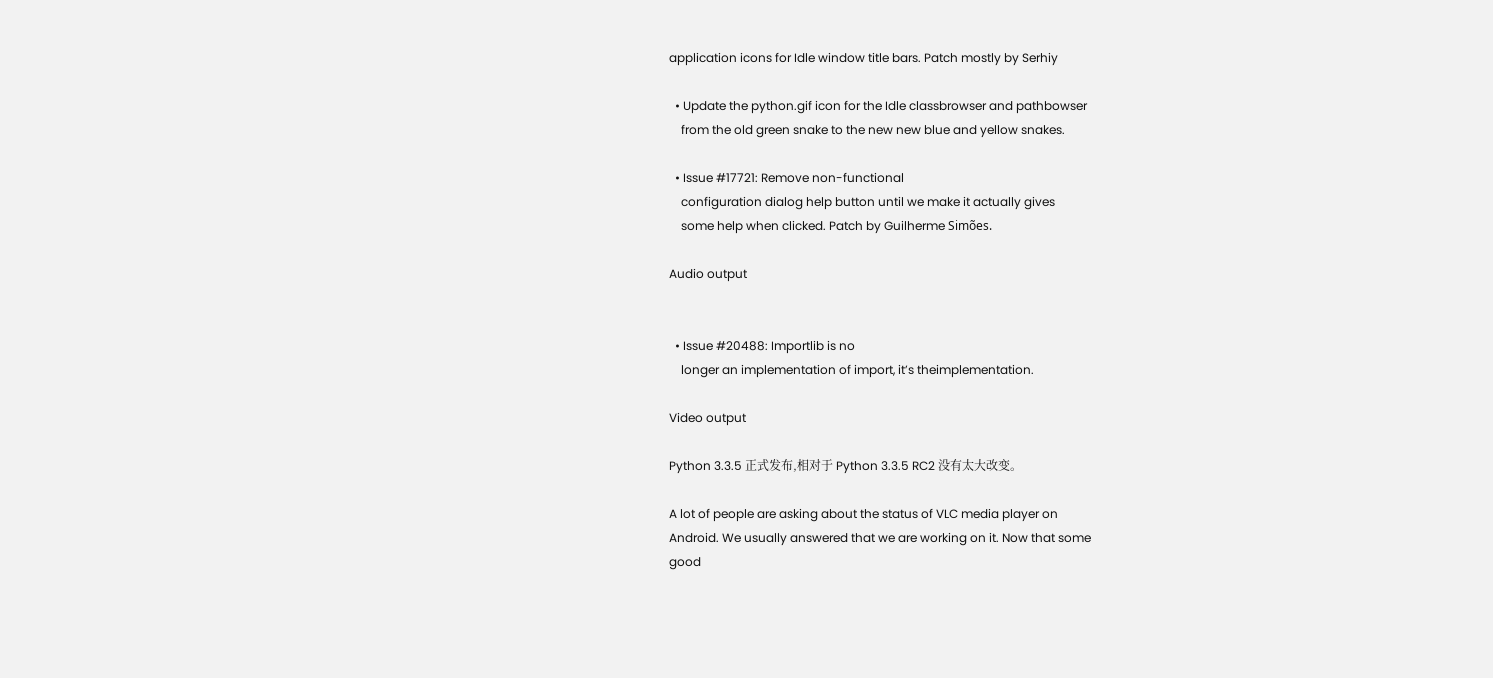application icons for Idle window title bars. Patch mostly by Serhiy

  • Update the python.gif icon for the Idle classbrowser and pathbowser
    from the old green snake to the new new blue and yellow snakes.

  • Issue #17721: Remove non-functional
    configuration dialog help button until we make it actually gives
    some help when clicked. Patch by Guilherme Simões.

Audio output


  • Issue #20488: Importlib is no
    longer an implementation of import, it’s theimplementation.

Video output

Python 3.3.5 正式发布,相对于 Python 3.3.5 RC2 没有太大改变。

A lot of people are asking about the status of VLC media player on
Android. We usually answered that we are working on it. Now that some
good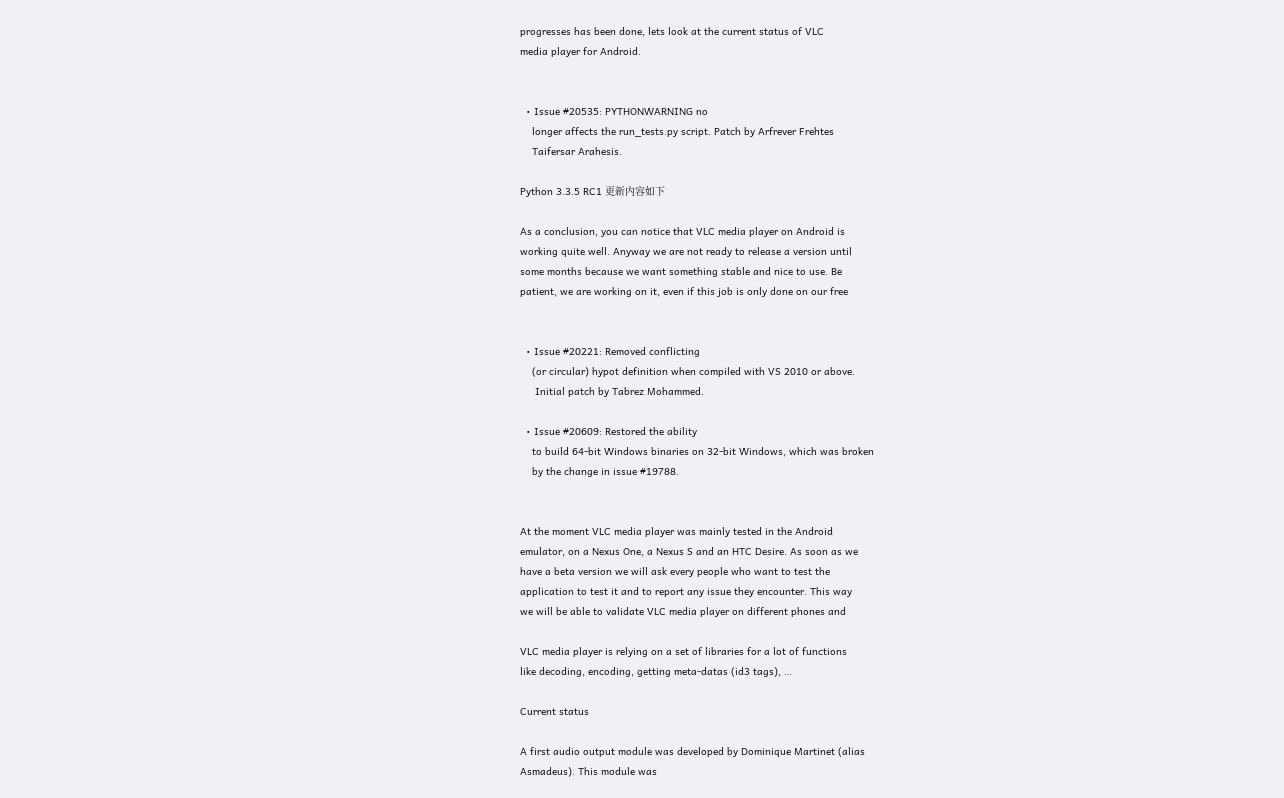progresses has been done, lets look at the current status of VLC
media player for Android.


  • Issue #20535: PYTHONWARNING no
    longer affects the run_tests.py script. Patch by Arfrever Frehtes
    Taifersar Arahesis.

Python 3.3.5 RC1 更新内容如下

As a conclusion, you can notice that VLC media player on Android is
working quite well. Anyway we are not ready to release a version until
some months because we want something stable and nice to use. Be
patient, we are working on it, even if this job is only done on our free


  • Issue #20221: Removed conflicting
    (or circular) hypot definition when compiled with VS 2010 or above.
     Initial patch by Tabrez Mohammed.

  • Issue #20609: Restored the ability
    to build 64-bit Windows binaries on 32-bit Windows, which was broken
    by the change in issue #19788.


At the moment VLC media player was mainly tested in the Android
emulator, on a Nexus One, a Nexus S and an HTC Desire. As soon as we
have a beta version we will ask every people who want to test the
application to test it and to report any issue they encounter. This way
we will be able to validate VLC media player on different phones and

VLC media player is relying on a set of libraries for a lot of functions
like decoding, encoding, getting meta-datas (id3 tags), …

Current status

A first audio output module was developed by Dominique Martinet (alias
Asmadeus). This module was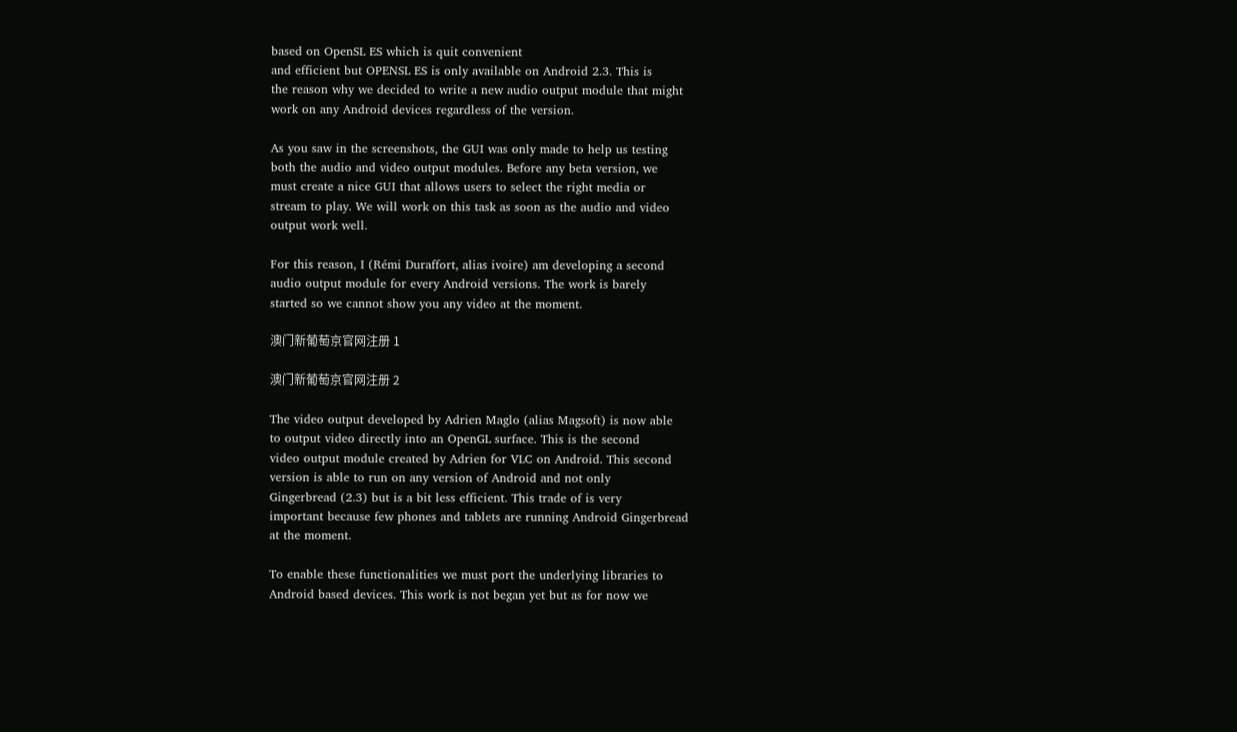based on OpenSL ES which is quit convenient
and efficient but OPENSL ES is only available on Android 2.3. This is
the reason why we decided to write a new audio output module that might
work on any Android devices regardless of the version.

As you saw in the screenshots, the GUI was only made to help us testing
both the audio and video output modules. Before any beta version, we
must create a nice GUI that allows users to select the right media or
stream to play. We will work on this task as soon as the audio and video
output work well.

For this reason, I (Rémi Duraffort, alias ivoire) am developing a second
audio output module for every Android versions. The work is barely
started so we cannot show you any video at the moment.

澳门新葡萄京官网注册 1

澳门新葡萄京官网注册 2

The video output developed by Adrien Maglo (alias Magsoft) is now able
to output video directly into an OpenGL surface. This is the second
video output module created by Adrien for VLC on Android. This second
version is able to run on any version of Android and not only
Gingerbread (2.3) but is a bit less efficient. This trade of is very
important because few phones and tablets are running Android Gingerbread
at the moment.

To enable these functionalities we must port the underlying libraries to
Android based devices. This work is not began yet but as for now we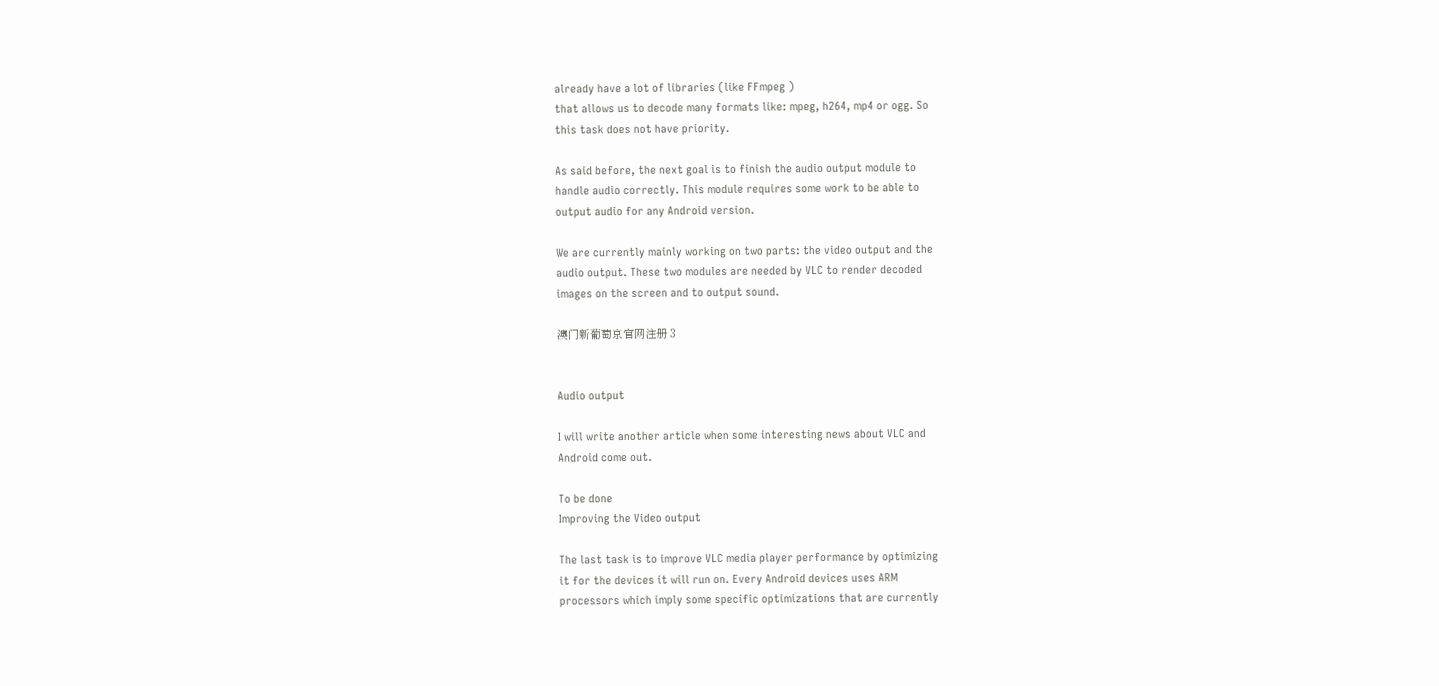already have a lot of libraries (like FFmpeg )
that allows us to decode many formats like: mpeg, h264, mp4 or ogg. So
this task does not have priority.

As said before, the next goal is to finish the audio output module to
handle audio correctly. This module requires some work to be able to
output audio for any Android version.

We are currently mainly working on two parts: the video output and the
audio output. These two modules are needed by VLC to render decoded
images on the screen and to output sound.

澳门新葡萄京官网注册 3


Audio output

I will write another article when some interesting news about VLC and
Android come out.

To be done
Improving the Video output

The last task is to improve VLC media player performance by optimizing
it for the devices it will run on. Every Android devices uses ARM
processors which imply some specific optimizations that are currently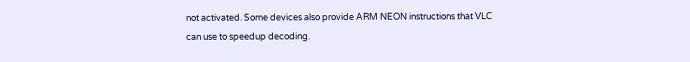not activated. Some devices also provide ARM NEON instructions that VLC
can use to speedup decoding.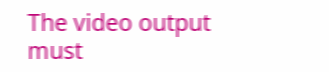The video output must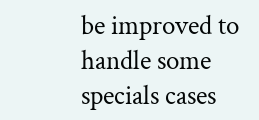be improved to handle some specials cases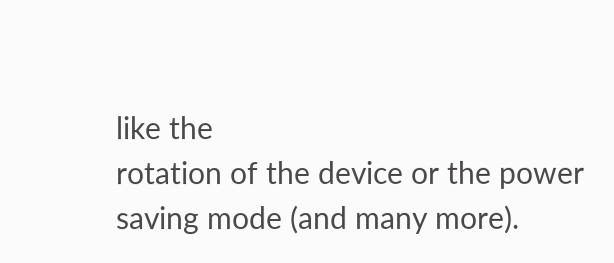like the
rotation of the device or the power saving mode (and many more).